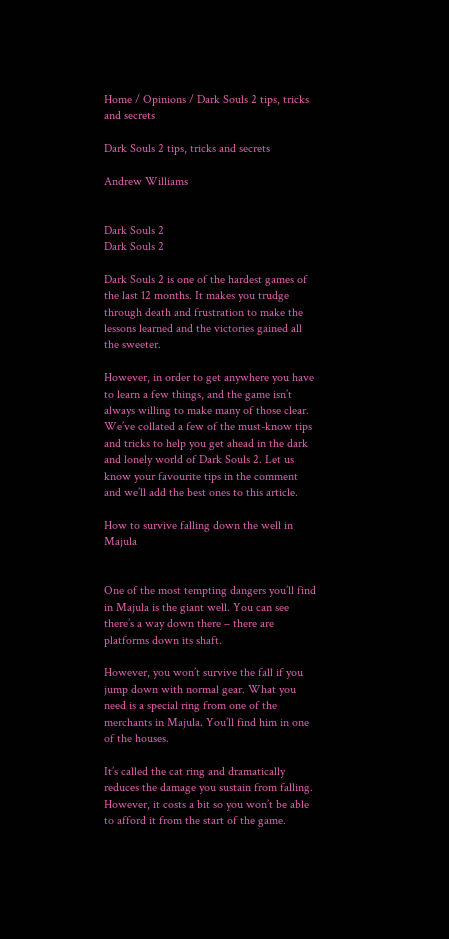Home / Opinions / Dark Souls 2 tips, tricks and secrets

Dark Souls 2 tips, tricks and secrets

Andrew Williams


Dark Souls 2
Dark Souls 2

Dark Souls 2 is one of the hardest games of the last 12 months. It makes you trudge through death and frustration to make the lessons learned and the victories gained all the sweeter.

However, in order to get anywhere you have to learn a few things, and the game isn’t always willing to make many of those clear. We’ve collated a few of the must-know tips and tricks to help you get ahead in the dark and lonely world of Dark Souls 2. Let us know your favourite tips in the comment and we’ll add the best ones to this article.

How to survive falling down the well in Majula


One of the most tempting dangers you’ll find in Majula is the giant well. You can see there’s a way down there – there are platforms down its shaft.

However, you won’t survive the fall if you jump down with normal gear. What you need is a special ring from one of the merchants in Majula. You’ll find him in one of the houses.

It’s called the cat ring and dramatically reduces the damage you sustain from falling. However, it costs a bit so you won’t be able to afford it from the start of the game.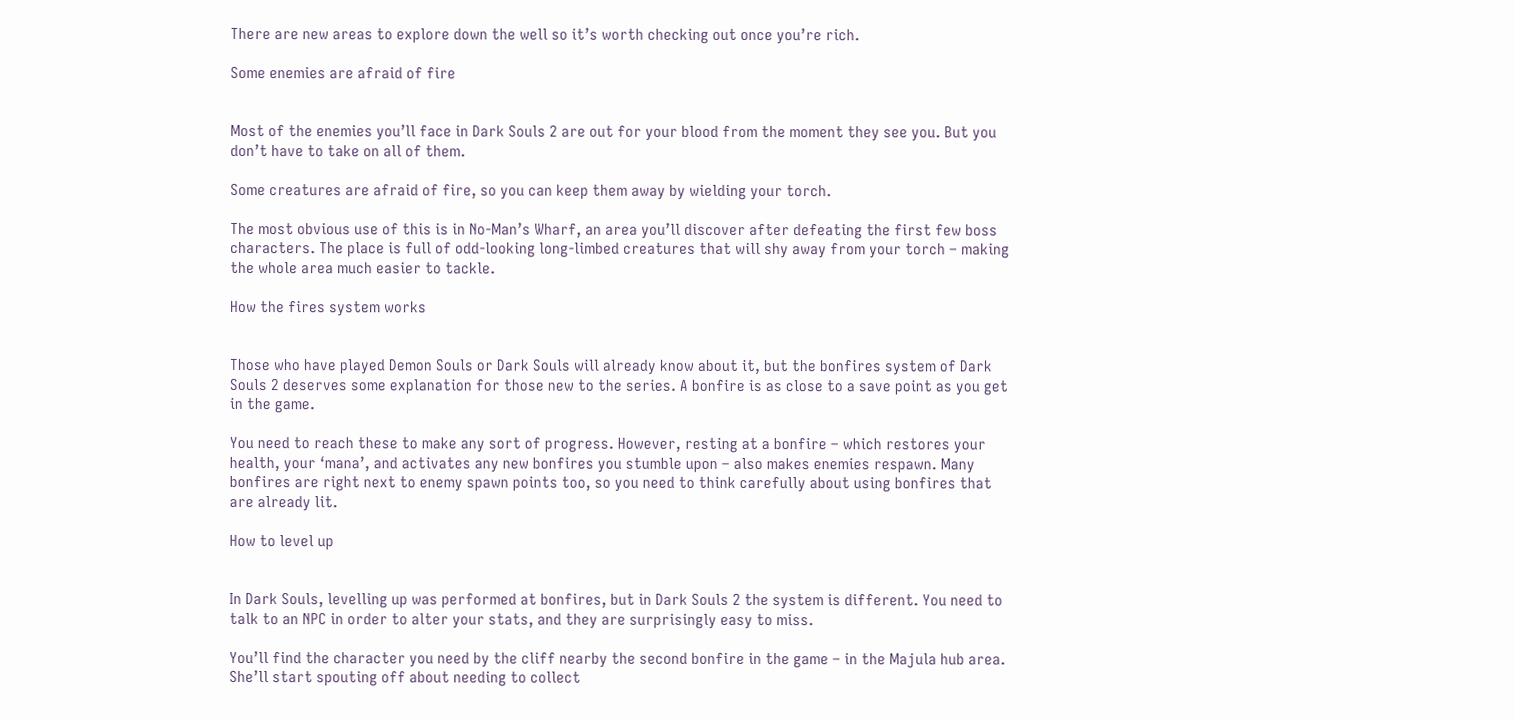There are new areas to explore down the well so it’s worth checking out once you’re rich.

Some enemies are afraid of fire


Most of the enemies you’ll face in Dark Souls 2 are out for your blood from the moment they see you. But you don’t have to take on all of them.

Some creatures are afraid of fire, so you can keep them away by wielding your torch.

The most obvious use of this is in No-Man’s Wharf, an area you’ll discover after defeating the first few boss characters. The place is full of odd-looking long-limbed creatures that will shy away from your torch – making the whole area much easier to tackle.

How the fires system works


Those who have played Demon Souls or Dark Souls will already know about it, but the bonfires system of Dark Souls 2 deserves some explanation for those new to the series. A bonfire is as close to a save point as you get in the game.

You need to reach these to make any sort of progress. However, resting at a bonfire – which restores your health, your ‘mana’, and activates any new bonfires you stumble upon – also makes enemies respawn. Many bonfires are right next to enemy spawn points too, so you need to think carefully about using bonfires that are already lit.

How to level up


In Dark Souls, levelling up was performed at bonfires, but in Dark Souls 2 the system is different. You need to talk to an NPC in order to alter your stats, and they are surprisingly easy to miss.

You’ll find the character you need by the cliff nearby the second bonfire in the game – in the Majula hub area. She’ll start spouting off about needing to collect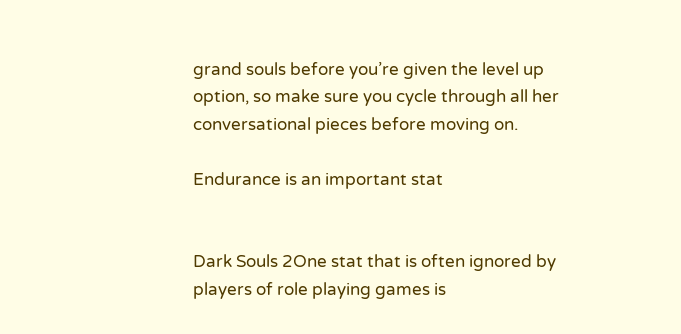grand souls before you’re given the level up option, so make sure you cycle through all her conversational pieces before moving on.

Endurance is an important stat


Dark Souls 2One stat that is often ignored by players of role playing games is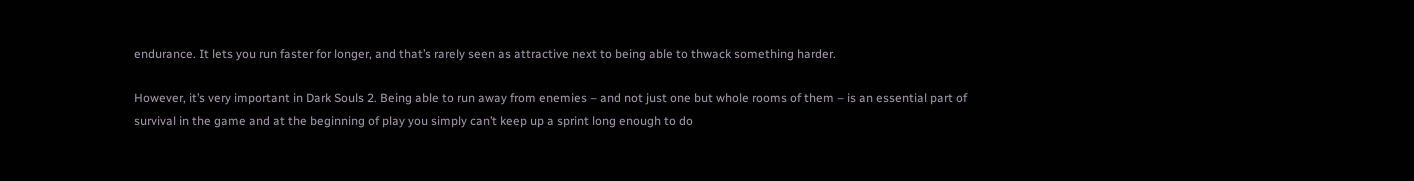endurance. It lets you run faster for longer, and that’s rarely seen as attractive next to being able to thwack something harder.

However, it’s very important in Dark Souls 2. Being able to run away from enemies – and not just one but whole rooms of them – is an essential part of survival in the game and at the beginning of play you simply can’t keep up a sprint long enough to do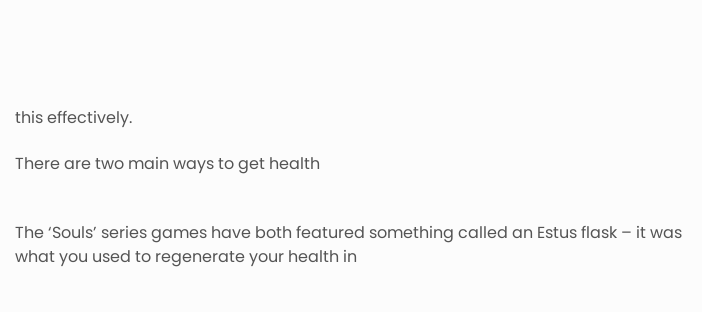this effectively.

There are two main ways to get health


The ‘Souls’ series games have both featured something called an Estus flask – it was what you used to regenerate your health in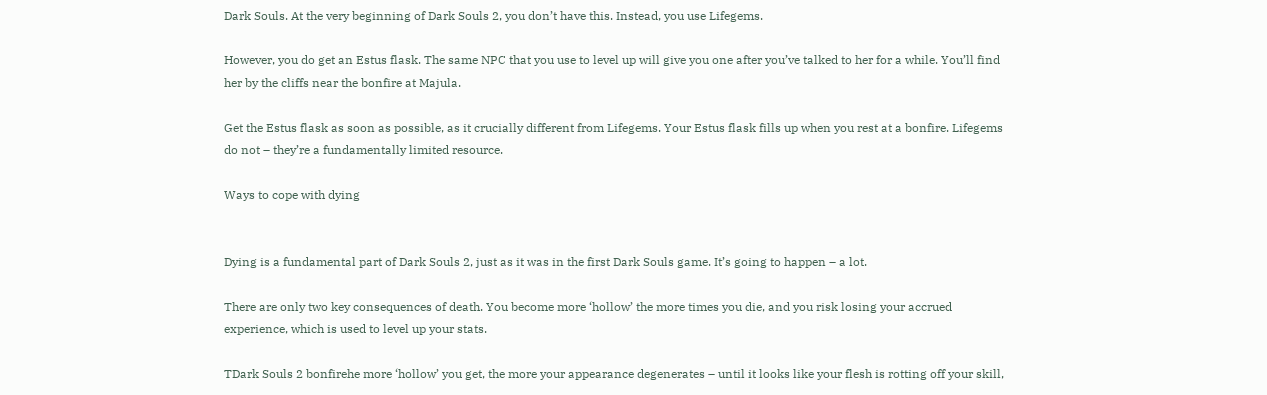Dark Souls. At the very beginning of Dark Souls 2, you don’t have this. Instead, you use Lifegems.

However, you do get an Estus flask. The same NPC that you use to level up will give you one after you’ve talked to her for a while. You’ll find her by the cliffs near the bonfire at Majula.

Get the Estus flask as soon as possible, as it crucially different from Lifegems. Your Estus flask fills up when you rest at a bonfire. Lifegems do not – they’re a fundamentally limited resource.

Ways to cope with dying


Dying is a fundamental part of Dark Souls 2, just as it was in the first Dark Souls game. It’s going to happen – a lot.

There are only two key consequences of death. You become more ‘hollow’ the more times you die, and you risk losing your accrued experience, which is used to level up your stats.

TDark Souls 2 bonfirehe more ‘hollow’ you get, the more your appearance degenerates – until it looks like your flesh is rotting off your skill,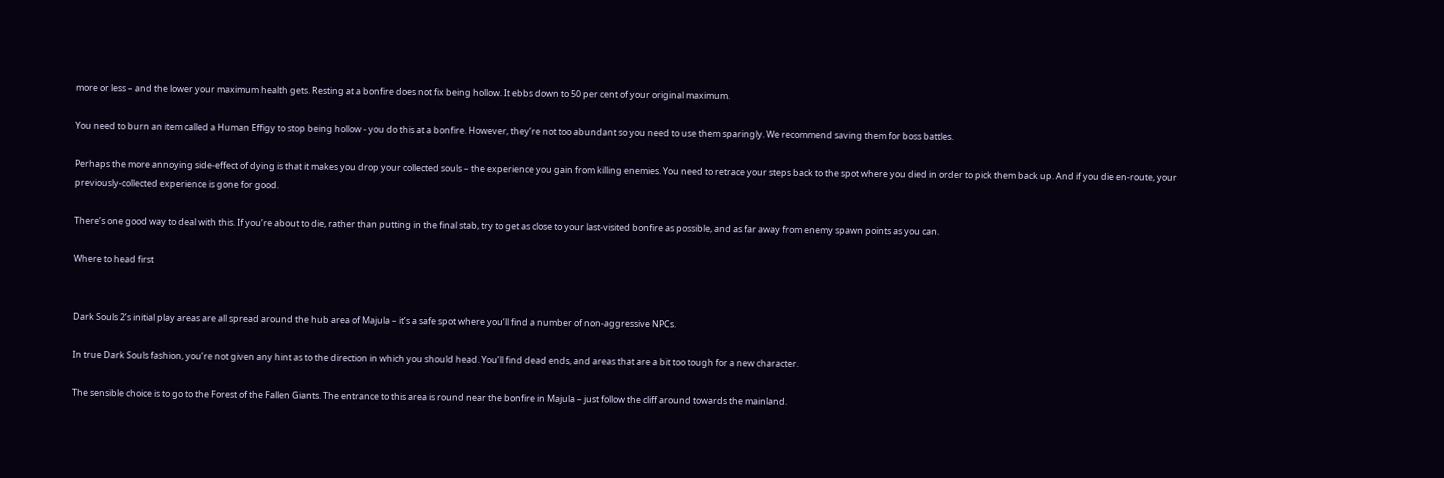more or less – and the lower your maximum health gets. Resting at a bonfire does not fix being hollow. It ebbs down to 50 per cent of your original maximum.

You need to burn an item called a Human Effigy to stop being hollow - you do this at a bonfire. However, they’re not too abundant so you need to use them sparingly. We recommend saving them for boss battles.

Perhaps the more annoying side-effect of dying is that it makes you drop your collected souls – the experience you gain from killing enemies. You need to retrace your steps back to the spot where you died in order to pick them back up. And if you die en-route, your previously-collected experience is gone for good.

There’s one good way to deal with this. If you’re about to die, rather than putting in the final stab, try to get as close to your last-visited bonfire as possible, and as far away from enemy spawn points as you can.

Where to head first


Dark Souls 2’s initial play areas are all spread around the hub area of Majula – it’s a safe spot where you’ll find a number of non-aggressive NPCs.

In true Dark Souls fashion, you’re not given any hint as to the direction in which you should head. You’ll find dead ends, and areas that are a bit too tough for a new character.

The sensible choice is to go to the Forest of the Fallen Giants. The entrance to this area is round near the bonfire in Majula – just follow the cliff around towards the mainland.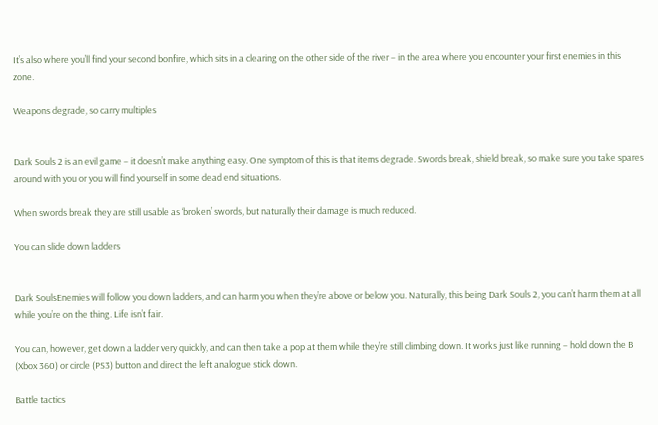It’s also where you’ll find your second bonfire, which sits in a clearing on the other side of the river – in the area where you encounter your first enemies in this zone.

Weapons degrade, so carry multiples


Dark Souls 2 is an evil game – it doesn’t make anything easy. One symptom of this is that items degrade. Swords break, shield break, so make sure you take spares around with you or you will find yourself in some dead end situations.

When swords break they are still usable as ‘broken’ swords, but naturally their damage is much reduced.

You can slide down ladders


Dark SoulsEnemies will follow you down ladders, and can harm you when they’re above or below you. Naturally, this being Dark Souls 2, you can’t harm them at all while you’re on the thing. Life isn’t fair.

You can, however, get down a ladder very quickly, and can then take a pop at them while they’re still climbing down. It works just like running – hold down the B (Xbox 360) or circle (PS3) button and direct the left analogue stick down.

Battle tactics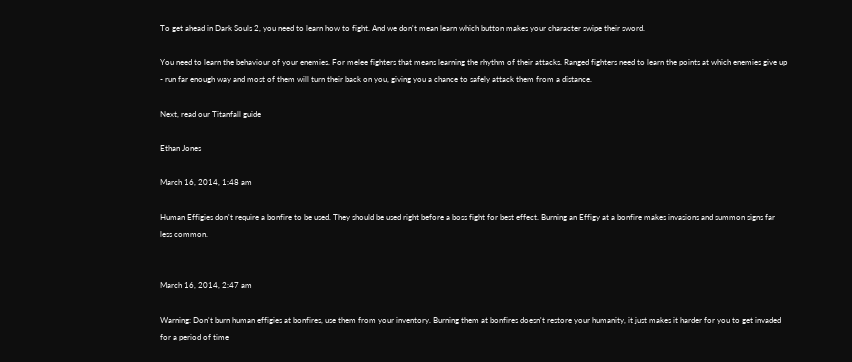To get ahead in Dark Souls 2, you need to learn how to fight. And we don't mean learn which button makes your character swipe their sword.

You need to learn the behaviour of your enemies. For melee fighters that means learning the rhythm of their attacks. Ranged fighters need to learn the points at which enemies give up - run far enough way and most of them will turn their back on you, giving you a chance to safely attack them from a distance.

Next, read our Titanfall guide

Ethan Jones

March 16, 2014, 1:48 am

Human Effigies don't require a bonfire to be used. They should be used right before a boss fight for best effect. Burning an Effigy at a bonfire makes invasions and summon signs far less common.


March 16, 2014, 2:47 am

Warning: Don't burn human effigies at bonfires, use them from your inventory. Burning them at bonfires doesn't restore your humanity, it just makes it harder for you to get invaded for a period of time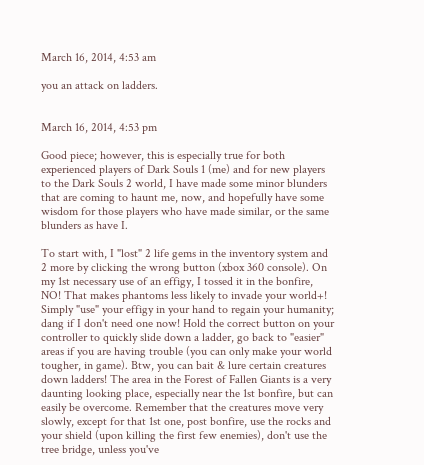March 16, 2014, 4:53 am

you an attack on ladders.


March 16, 2014, 4:53 pm

Good piece; however, this is especially true for both experienced players of Dark Souls 1 (me) and for new players to the Dark Souls 2 world, I have made some minor blunders that are coming to haunt me, now, and hopefully have some wisdom for those players who have made similar, or the same blunders as have I.

To start with, I "lost" 2 life gems in the inventory system and 2 more by clicking the wrong button (xbox 360 console). On my 1st necessary use of an effigy, I tossed it in the bonfire, NO! That makes phantoms less likely to invade your world+! Simply "use" your effigy in your hand to regain your humanity; dang if I don't need one now! Hold the correct button on your controller to quickly slide down a ladder, go back to "easier" areas if you are having trouble (you can only make your world tougher, in game). Btw, you can bait & lure certain creatures down ladders! The area in the Forest of Fallen Giants is a very daunting looking place, especially near the 1st bonfire, but can easily be overcome. Remember that the creatures move very slowly, except for that 1st one, post bonfire, use the rocks and your shield (upon killing the first few enemies), don't use the tree bridge, unless you've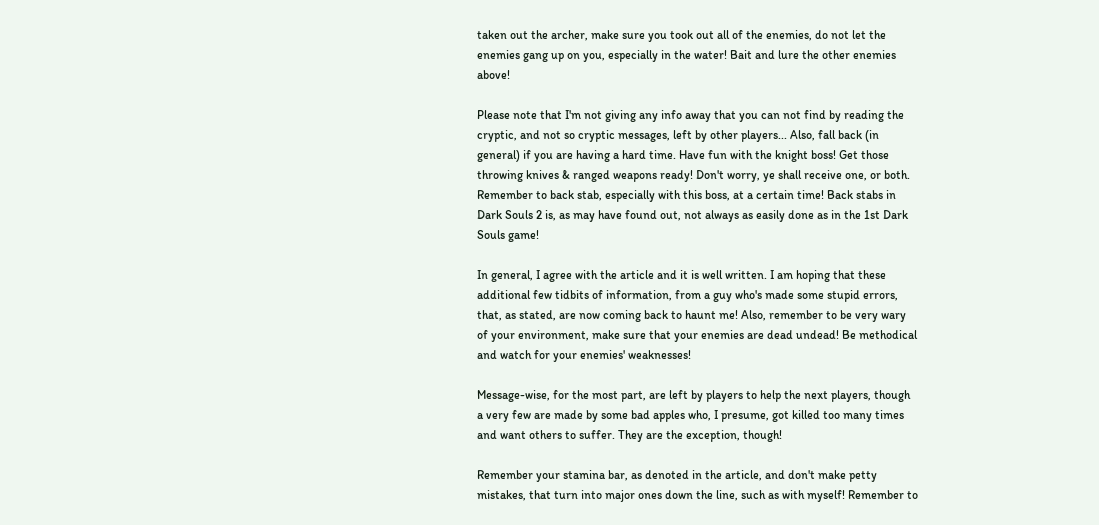taken out the archer, make sure you took out all of the enemies, do not let the enemies gang up on you, especially in the water! Bait and lure the other enemies above!

Please note that I'm not giving any info away that you can not find by reading the cryptic, and not so cryptic messages, left by other players... Also, fall back (in general) if you are having a hard time. Have fun with the knight boss! Get those throwing knives & ranged weapons ready! Don't worry, ye shall receive one, or both. Remember to back stab, especially with this boss, at a certain time! Back stabs in Dark Souls 2 is, as may have found out, not always as easily done as in the 1st Dark Souls game!

In general, I agree with the article and it is well written. I am hoping that these additional few tidbits of information, from a guy who's made some stupid errors, that, as stated, are now coming back to haunt me! Also, remember to be very wary of your environment, make sure that your enemies are dead undead! Be methodical and watch for your enemies' weaknesses!

Message-wise, for the most part, are left by players to help the next players, though a very few are made by some bad apples who, I presume, got killed too many times and want others to suffer. They are the exception, though!

Remember your stamina bar, as denoted in the article, and don't make petty mistakes, that turn into major ones down the line, such as with myself! Remember to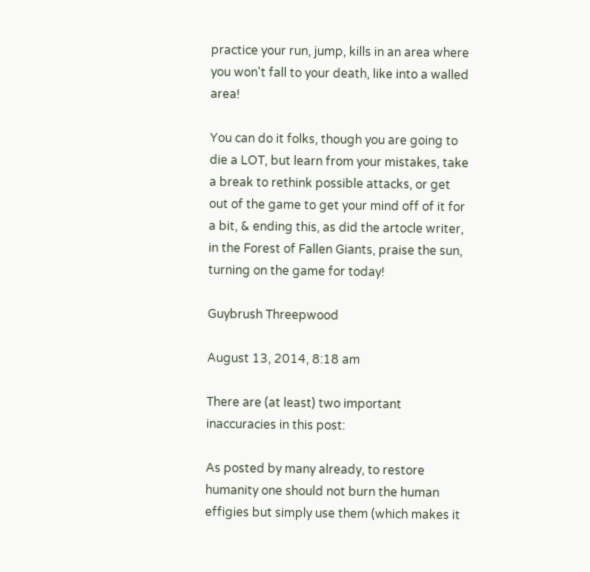practice your run, jump, kills in an area where you won't fall to your death, like into a walled area!

You can do it folks, though you are going to die a LOT, but learn from your mistakes, take a break to rethink possible attacks, or get out of the game to get your mind off of it for a bit, & ending this, as did the artocle writer, in the Forest of Fallen Giants, praise the sun, turning on the game for today!

Guybrush Threepwood

August 13, 2014, 8:18 am

There are (at least) two important inaccuracies in this post:

As posted by many already, to restore humanity one should not burn the human effigies but simply use them (which makes it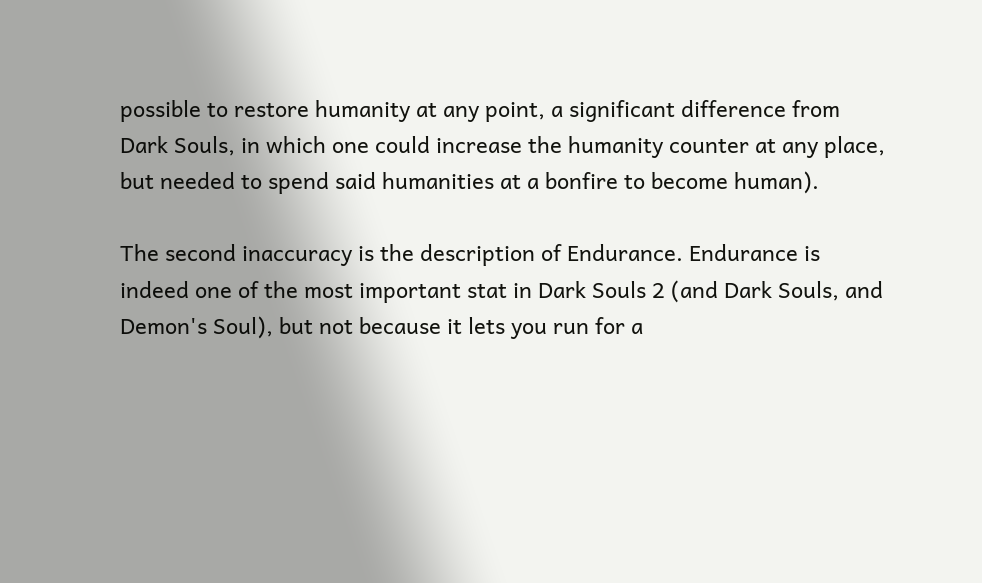possible to restore humanity at any point, a significant difference from Dark Souls, in which one could increase the humanity counter at any place, but needed to spend said humanities at a bonfire to become human).

The second inaccuracy is the description of Endurance. Endurance is indeed one of the most important stat in Dark Souls 2 (and Dark Souls, and Demon's Soul), but not because it lets you run for a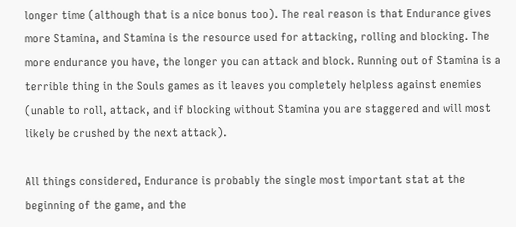longer time (although that is a nice bonus too). The real reason is that Endurance gives more Stamina, and Stamina is the resource used for attacking, rolling and blocking. The more endurance you have, the longer you can attack and block. Running out of Stamina is a terrible thing in the Souls games as it leaves you completely helpless against enemies (unable to roll, attack, and if blocking without Stamina you are staggered and will most likely be crushed by the next attack).

All things considered, Endurance is probably the single most important stat at the beginning of the game, and the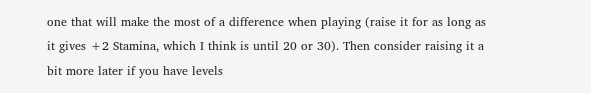one that will make the most of a difference when playing (raise it for as long as it gives +2 Stamina, which I think is until 20 or 30). Then consider raising it a bit more later if you have levels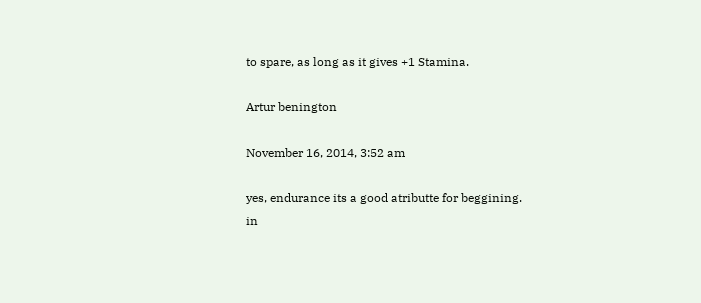to spare, as long as it gives +1 Stamina.

Artur benington

November 16, 2014, 3:52 am

yes, endurance its a good atributte for beggining. in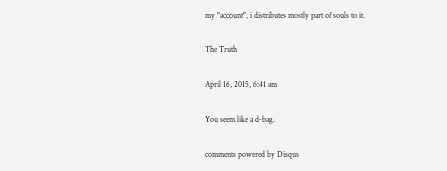my "account", i distributes mostly part of souls to it.

The Truth

April 16, 2015, 6:41 am

You seem like a d-bag.

comments powered by Disqus